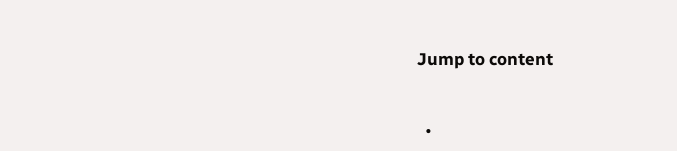Jump to content


  •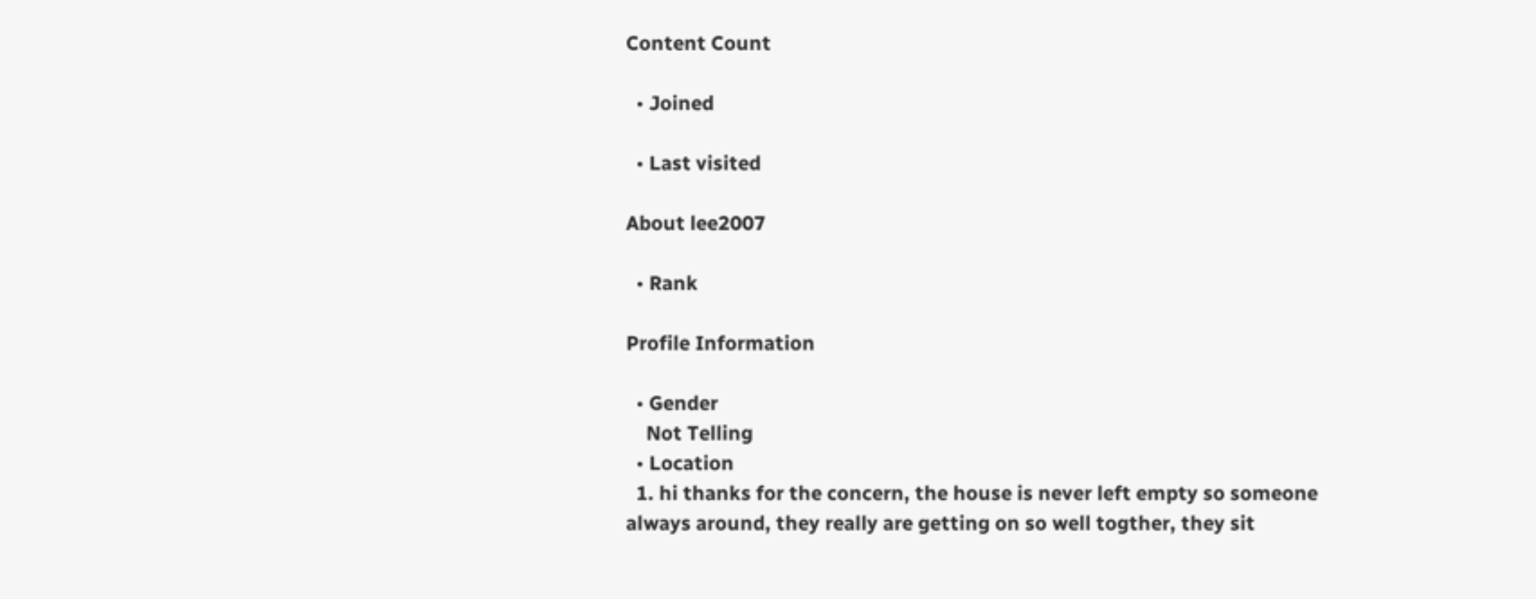Content Count

  • Joined

  • Last visited

About lee2007

  • Rank

Profile Information

  • Gender
    Not Telling
  • Location
  1. hi thanks for the concern, the house is never left empty so someone always around, they really are getting on so well togther, they sit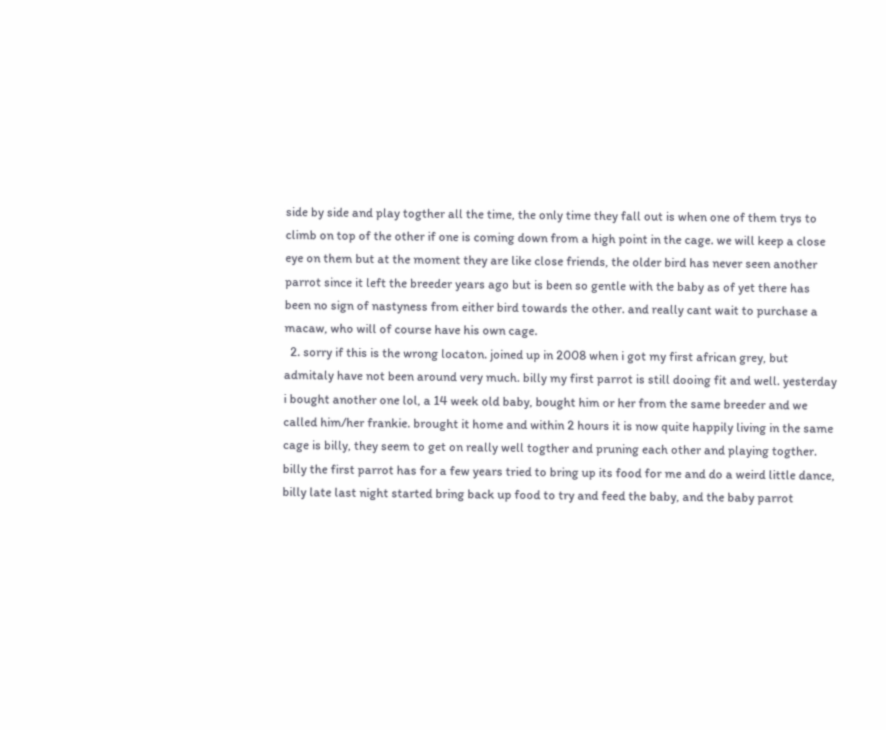side by side and play togther all the time, the only time they fall out is when one of them trys to climb on top of the other if one is coming down from a high point in the cage. we will keep a close eye on them but at the moment they are like close friends, the older bird has never seen another parrot since it left the breeder years ago but is been so gentle with the baby as of yet there has been no sign of nastyness from either bird towards the other. and really cant wait to purchase a macaw, who will of course have his own cage.
  2. sorry if this is the wrong locaton. joined up in 2008 when i got my first african grey, but admitaly have not been around very much. billy my first parrot is still dooing fit and well. yesterday i bought another one lol, a 14 week old baby, bought him or her from the same breeder and we called him/her frankie. brought it home and within 2 hours it is now quite happily living in the same cage is billy, they seem to get on really well togther and pruning each other and playing togther. billy the first parrot has for a few years tried to bring up its food for me and do a weird little dance, billy late last night started bring back up food to try and feed the baby, and the baby parrot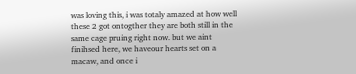was loving this, i was totaly amazed at how well these 2 got ontogther they are both still in the same cage pruing right now. but we aint finihsed here, we haveour hearts set on a macaw, and once i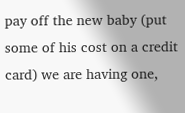pay off the new baby (put some of his cost on a credit card) we are having one,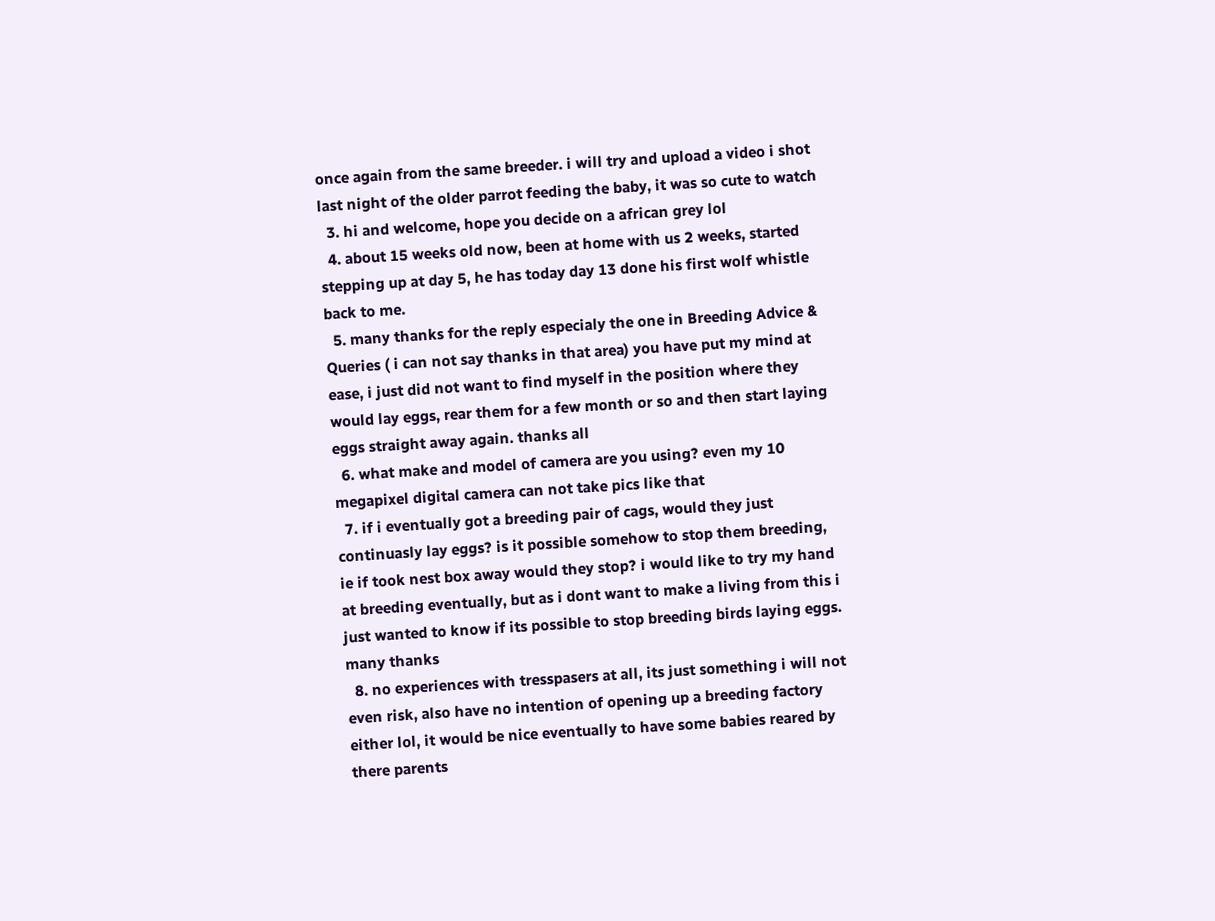once again from the same breeder. i will try and upload a video i shot last night of the older parrot feeding the baby, it was so cute to watch
  3. hi and welcome, hope you decide on a african grey lol
  4. about 15 weeks old now, been at home with us 2 weeks, started stepping up at day 5, he has today day 13 done his first wolf whistle back to me.
  5. many thanks for the reply especialy the one in Breeding Advice & Queries ( i can not say thanks in that area) you have put my mind at ease, i just did not want to find myself in the position where they would lay eggs, rear them for a few month or so and then start laying eggs straight away again. thanks all
  6. what make and model of camera are you using? even my 10 megapixel digital camera can not take pics like that
  7. if i eventually got a breeding pair of cags, would they just continuasly lay eggs? is it possible somehow to stop them breeding, ie if took nest box away would they stop? i would like to try my hand at breeding eventually, but as i dont want to make a living from this i just wanted to know if its possible to stop breeding birds laying eggs. many thanks
  8. no experiences with tresspasers at all, its just something i will not even risk, also have no intention of opening up a breeding factory either lol, it would be nice eventually to have some babies reared by there parents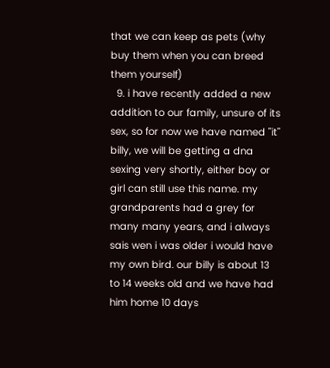that we can keep as pets (why buy them when you can breed them yourself)
  9. i have recently added a new addition to our family, unsure of its sex, so for now we have named "it" billy, we will be getting a dna sexing very shortly, either boy or girl can still use this name. my grandparents had a grey for many many years, and i always sais wen i was older i would have my own bird. our billy is about 13 to 14 weeks old and we have had him home 10 days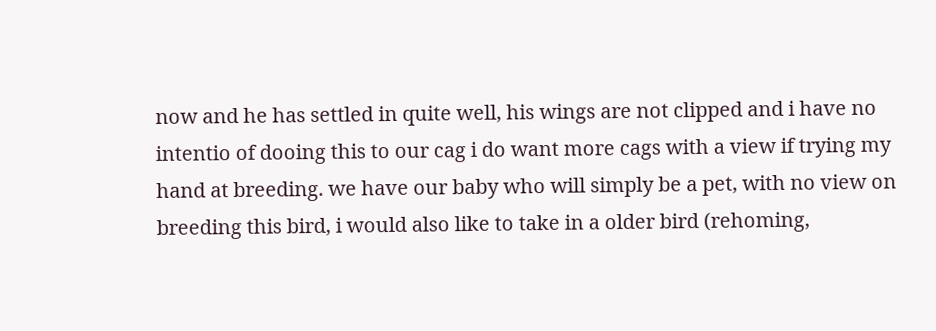now and he has settled in quite well, his wings are not clipped and i have no intentio of dooing this to our cag i do want more cags with a view if trying my hand at breeding. we have our baby who will simply be a pet, with no view on breeding this bird, i would also like to take in a older bird (rehoming,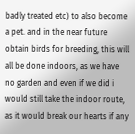badly treated etc) to also become a pet. and in the near future obtain birds for breeding, this will all be done indoors, as we have no garden and even if we did i would still take the indoor route, as it would break our hearts if any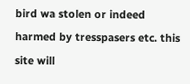bird wa stolen or indeed harmed by tresspasers etc. this site will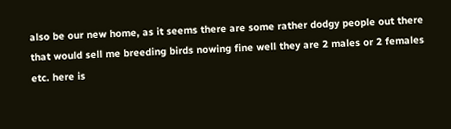also be our new home, as it seems there are some rather dodgy people out there that would sell me breeding birds nowing fine well they are 2 males or 2 females etc. here is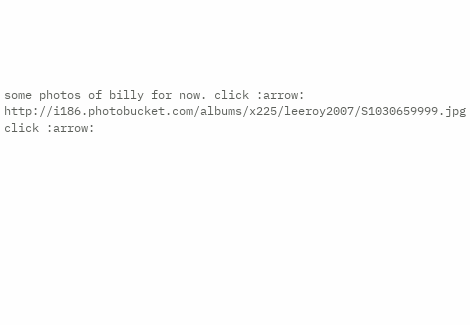some photos of billy for now. click :arrow: http://i186.photobucket.com/albums/x225/leeroy2007/S1030659999.jpg click :arrow: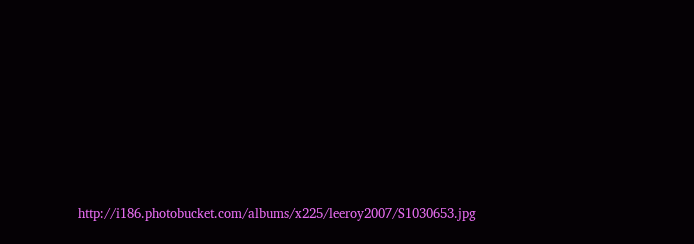http://i186.photobucket.com/albums/x225/leeroy2007/S1030653.jpg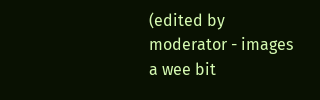(edited by moderator - images a wee bit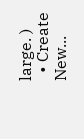large. )
  • Create New...